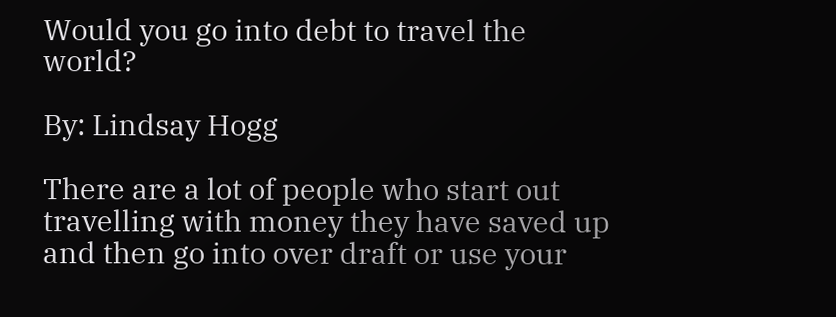Would you go into debt to travel the world?

By: Lindsay Hogg

There are a lot of people who start out travelling with money they have saved up and then go into over draft or use your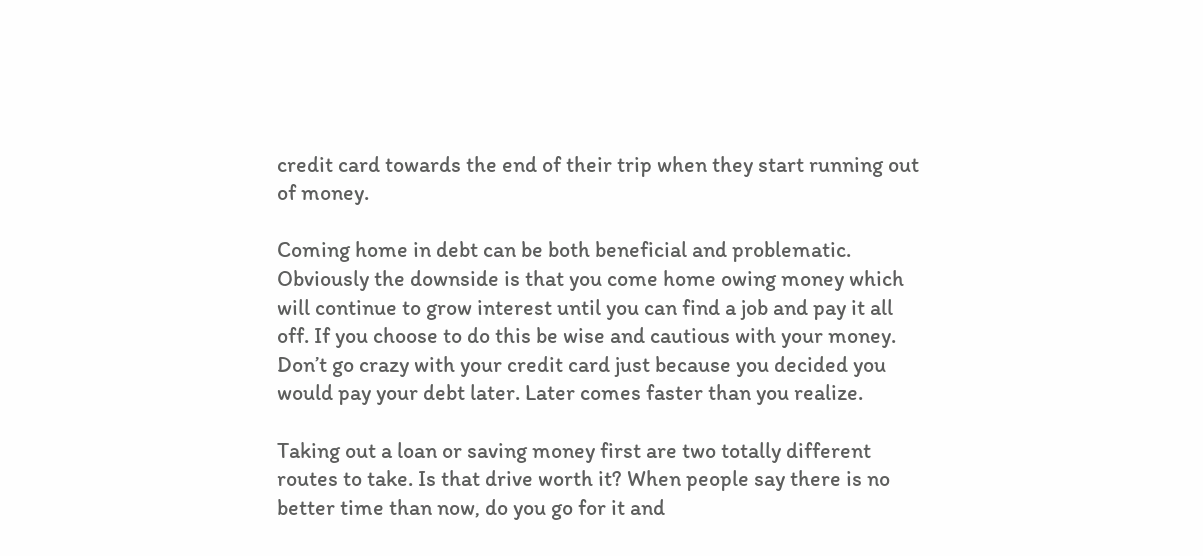credit card towards the end of their trip when they start running out of money.

Coming home in debt can be both beneficial and problematic. Obviously the downside is that you come home owing money which will continue to grow interest until you can find a job and pay it all off. If you choose to do this be wise and cautious with your money. Don’t go crazy with your credit card just because you decided you would pay your debt later. Later comes faster than you realize.

Taking out a loan or saving money first are two totally different routes to take. Is that drive worth it? When people say there is no better time than now, do you go for it and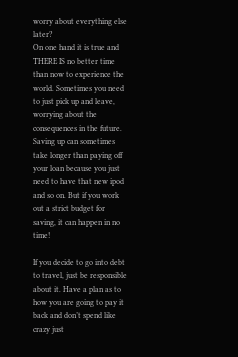worry about everything else later?
On one hand it is true and THERE IS no better time than now to experience the world. Sometimes you need to just pick up and leave, worrying about the consequences in the future. Saving up can sometimes take longer than paying off your loan because you just need to have that new ipod and so on. But if you work out a strict budget for saving, it can happen in no time!

If you decide to go into debt to travel, just be responsible about it. Have a plan as to how you are going to pay it back and don’t spend like crazy just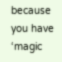because you have ‘magic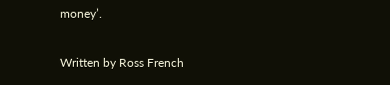money’.

Written by Ross French